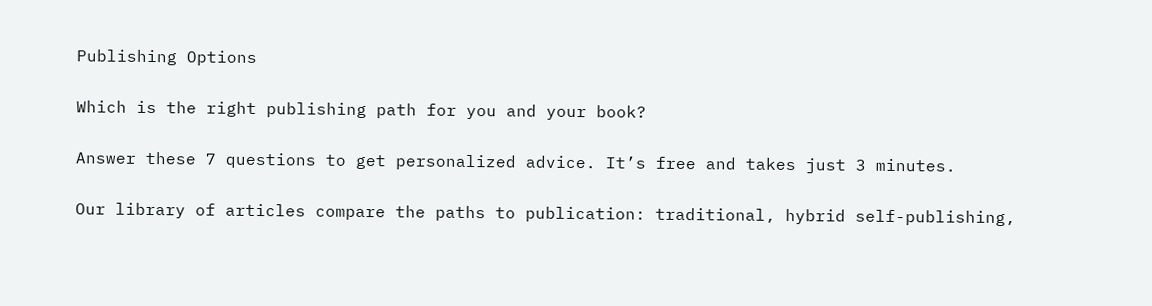Publishing Options

Which is the right publishing path for you and your book?

Answer these 7 questions to get personalized advice. It’s free and takes just 3 minutes.

Our library of articles compare the paths to publication: traditional, hybrid self-publishing,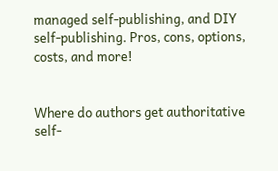managed self-publishing, and DIY self-publishing. Pros, cons, options, costs, and more!


Where do authors get authoritative self-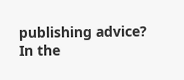publishing advice? In the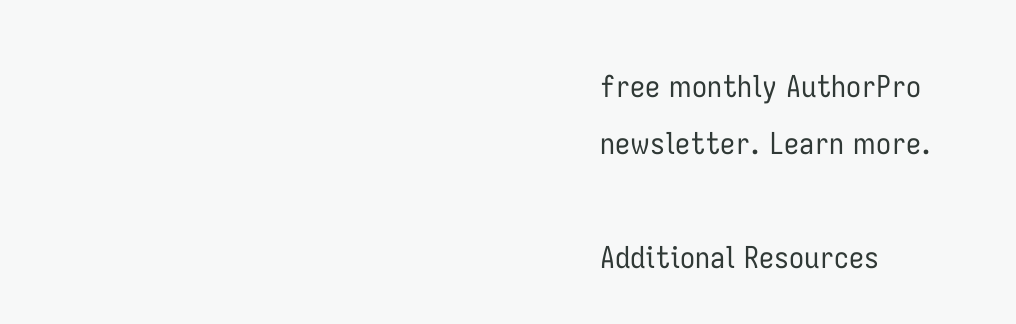free monthly AuthorPro newsletter. Learn more.

Additional Resources